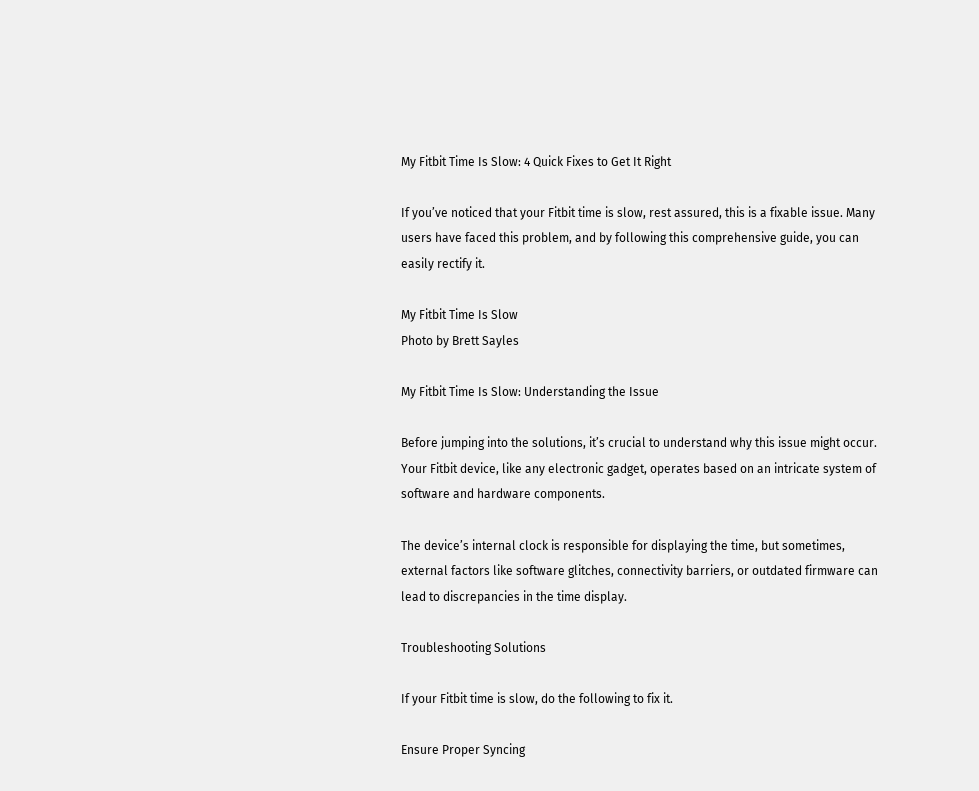My Fitbit Time Is Slow: 4 Quick Fixes to Get It Right

If you’ve noticed that your Fitbit time is slow, rest assured, this is a fixable issue. Many users have faced this problem, and by following this comprehensive guide, you can easily rectify it.

My Fitbit Time Is Slow
Photo by Brett Sayles

My Fitbit Time Is Slow: Understanding the Issue

Before jumping into the solutions, it’s crucial to understand why this issue might occur. Your Fitbit device, like any electronic gadget, operates based on an intricate system of software and hardware components.

The device’s internal clock is responsible for displaying the time, but sometimes, external factors like software glitches, connectivity barriers, or outdated firmware can lead to discrepancies in the time display.

Troubleshooting Solutions

If your Fitbit time is slow, do the following to fix it.

Ensure Proper Syncing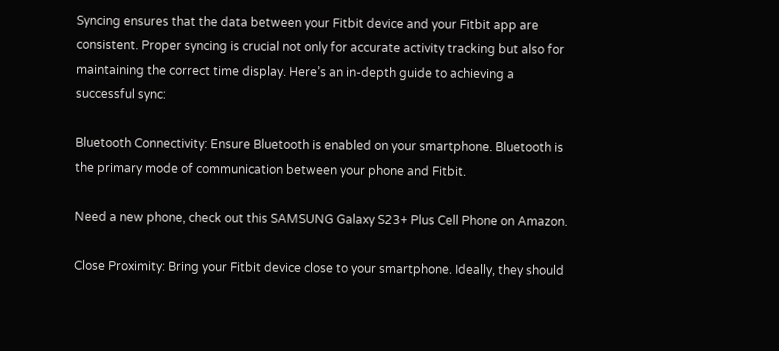Syncing ensures that the data between your Fitbit device and your Fitbit app are consistent. Proper syncing is crucial not only for accurate activity tracking but also for maintaining the correct time display. Here’s an in-depth guide to achieving a successful sync:

Bluetooth Connectivity: Ensure Bluetooth is enabled on your smartphone. Bluetooth is the primary mode of communication between your phone and Fitbit.

Need a new phone, check out this SAMSUNG Galaxy S23+ Plus Cell Phone on Amazon.

Close Proximity: Bring your Fitbit device close to your smartphone. Ideally, they should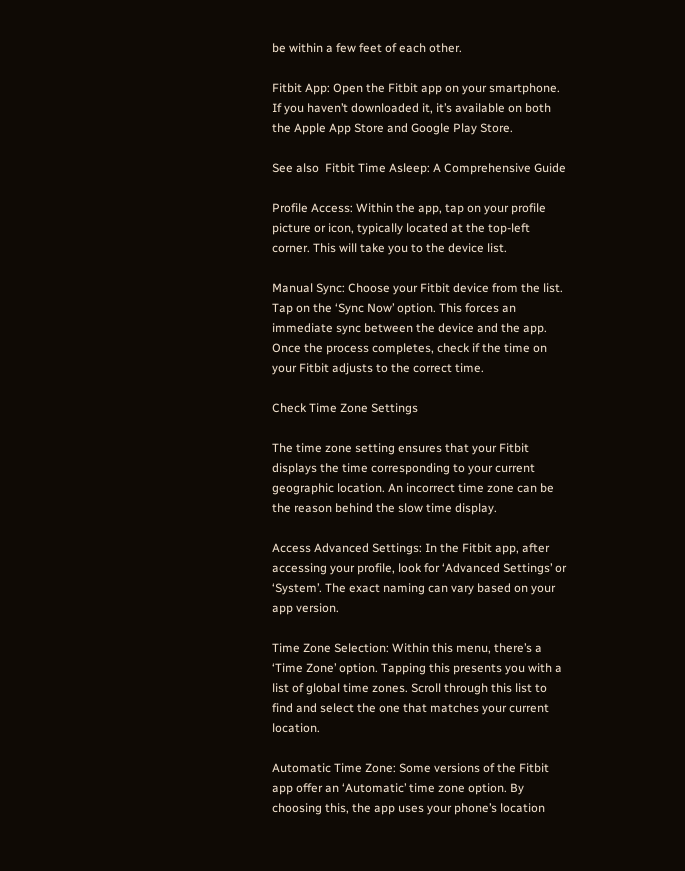be within a few feet of each other.

Fitbit App: Open the Fitbit app on your smartphone. If you haven’t downloaded it, it’s available on both the Apple App Store and Google Play Store.

See also  Fitbit Time Asleep: A Comprehensive Guide

Profile Access: Within the app, tap on your profile picture or icon, typically located at the top-left corner. This will take you to the device list.

Manual Sync: Choose your Fitbit device from the list. Tap on the ‘Sync Now’ option. This forces an immediate sync between the device and the app. Once the process completes, check if the time on your Fitbit adjusts to the correct time.

Check Time Zone Settings

The time zone setting ensures that your Fitbit displays the time corresponding to your current geographic location. An incorrect time zone can be the reason behind the slow time display.

Access Advanced Settings: In the Fitbit app, after accessing your profile, look for ‘Advanced Settings’ or ‘System’. The exact naming can vary based on your app version.

Time Zone Selection: Within this menu, there’s a ‘Time Zone’ option. Tapping this presents you with a list of global time zones. Scroll through this list to find and select the one that matches your current location.

Automatic Time Zone: Some versions of the Fitbit app offer an ‘Automatic’ time zone option. By choosing this, the app uses your phone’s location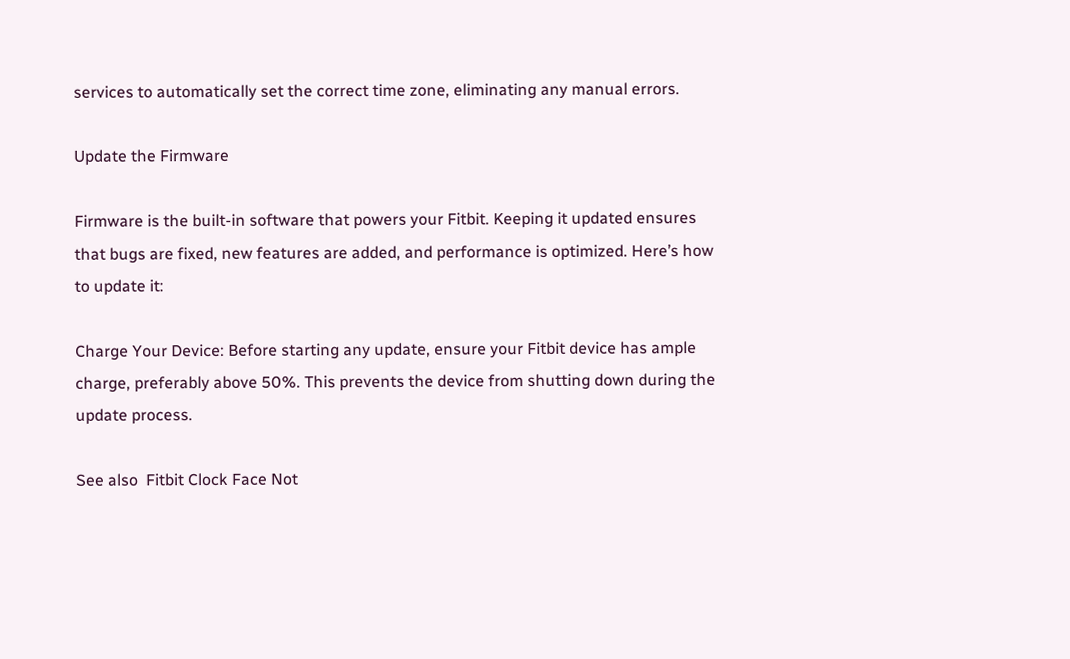services to automatically set the correct time zone, eliminating any manual errors.

Update the Firmware

Firmware is the built-in software that powers your Fitbit. Keeping it updated ensures that bugs are fixed, new features are added, and performance is optimized. Here’s how to update it:

Charge Your Device: Before starting any update, ensure your Fitbit device has ample charge, preferably above 50%. This prevents the device from shutting down during the update process.

See also  Fitbit Clock Face Not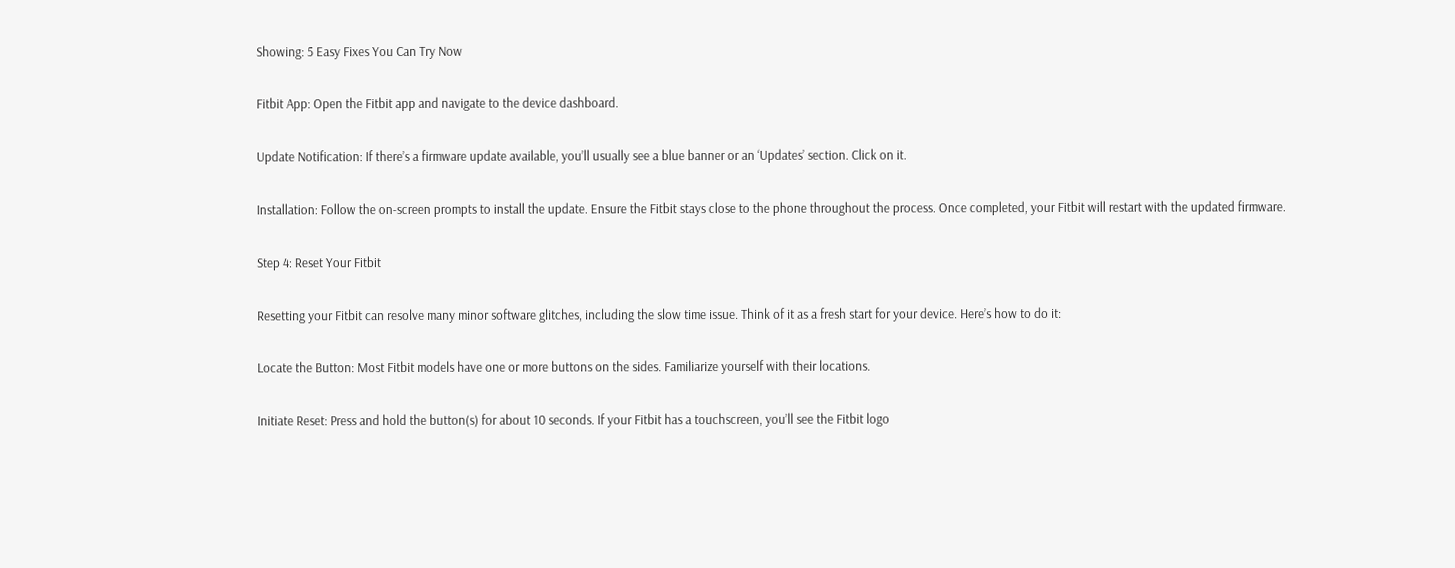Showing: 5 Easy Fixes You Can Try Now

Fitbit App: Open the Fitbit app and navigate to the device dashboard.

Update Notification: If there’s a firmware update available, you’ll usually see a blue banner or an ‘Updates’ section. Click on it.

Installation: Follow the on-screen prompts to install the update. Ensure the Fitbit stays close to the phone throughout the process. Once completed, your Fitbit will restart with the updated firmware.

Step 4: Reset Your Fitbit

Resetting your Fitbit can resolve many minor software glitches, including the slow time issue. Think of it as a fresh start for your device. Here’s how to do it:

Locate the Button: Most Fitbit models have one or more buttons on the sides. Familiarize yourself with their locations.

Initiate Reset: Press and hold the button(s) for about 10 seconds. If your Fitbit has a touchscreen, you’ll see the Fitbit logo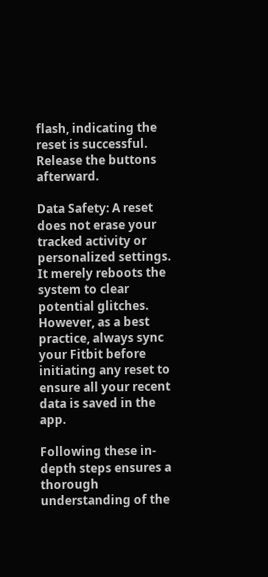flash, indicating the reset is successful. Release the buttons afterward.

Data Safety: A reset does not erase your tracked activity or personalized settings. It merely reboots the system to clear potential glitches. However, as a best practice, always sync your Fitbit before initiating any reset to ensure all your recent data is saved in the app.

Following these in-depth steps ensures a thorough understanding of the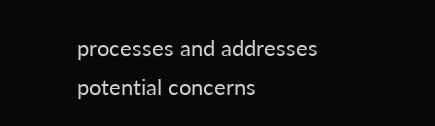processes and addresses potential concerns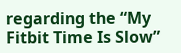regarding the “My Fitbit Time Is Slow”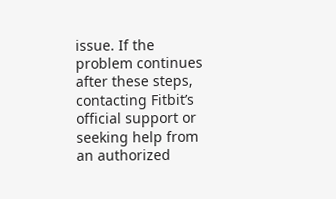issue. If the problem continues after these steps, contacting Fitbit’s official support or seeking help from an authorized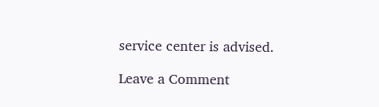service center is advised.

Leave a Comment